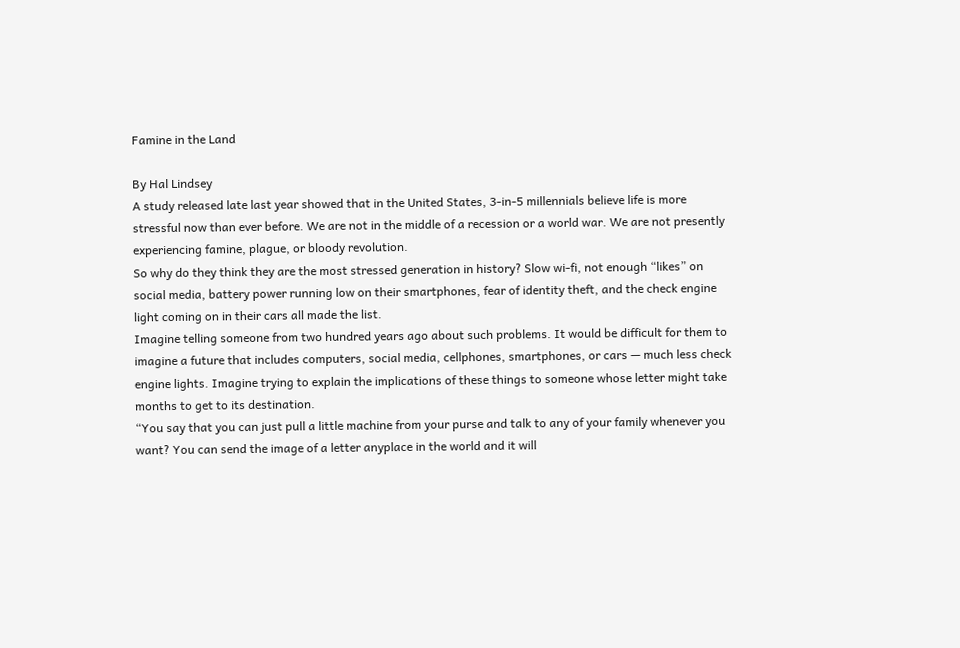Famine in the Land

By Hal Lindsey
A study released late last year showed that in the United States, 3-in-5 millennials believe life is more stressful now than ever before. We are not in the middle of a recession or a world war. We are not presently experiencing famine, plague, or bloody revolution.
So why do they think they are the most stressed generation in history? Slow wi-fi, not enough “likes” on social media, battery power running low on their smartphones, fear of identity theft, and the check engine light coming on in their cars all made the list.
Imagine telling someone from two hundred years ago about such problems. It would be difficult for them to imagine a future that includes computers, social media, cellphones, smartphones, or cars — much less check engine lights. Imagine trying to explain the implications of these things to someone whose letter might take months to get to its destination.
“You say that you can just pull a little machine from your purse and talk to any of your family whenever you want? You can send the image of a letter anyplace in the world and it will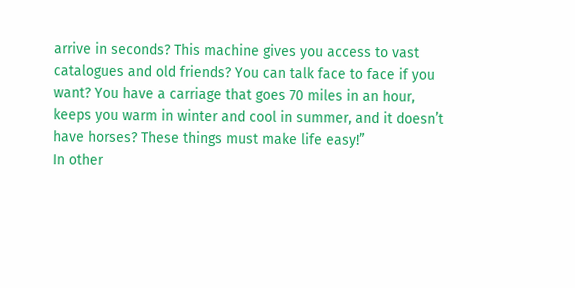arrive in seconds? This machine gives you access to vast catalogues and old friends? You can talk face to face if you want? You have a carriage that goes 70 miles in an hour, keeps you warm in winter and cool in summer, and it doesn’t have horses? These things must make life easy!”
In other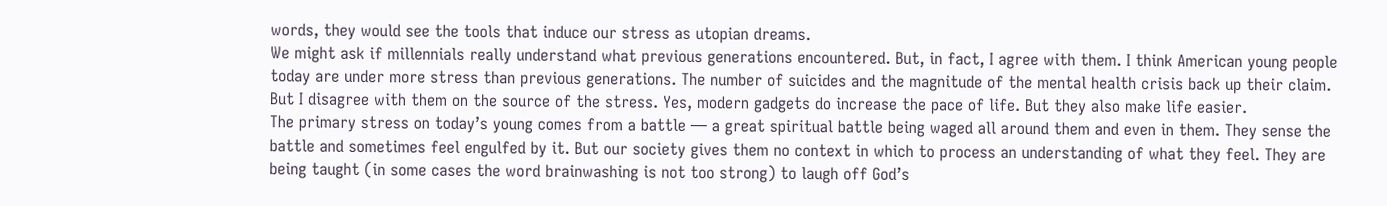words, they would see the tools that induce our stress as utopian dreams.
We might ask if millennials really understand what previous generations encountered. But, in fact, I agree with them. I think American young people today are under more stress than previous generations. The number of suicides and the magnitude of the mental health crisis back up their claim.
But I disagree with them on the source of the stress. Yes, modern gadgets do increase the pace of life. But they also make life easier.
The primary stress on today’s young comes from a battle — a great spiritual battle being waged all around them and even in them. They sense the battle and sometimes feel engulfed by it. But our society gives them no context in which to process an understanding of what they feel. They are being taught (in some cases the word brainwashing is not too strong) to laugh off God’s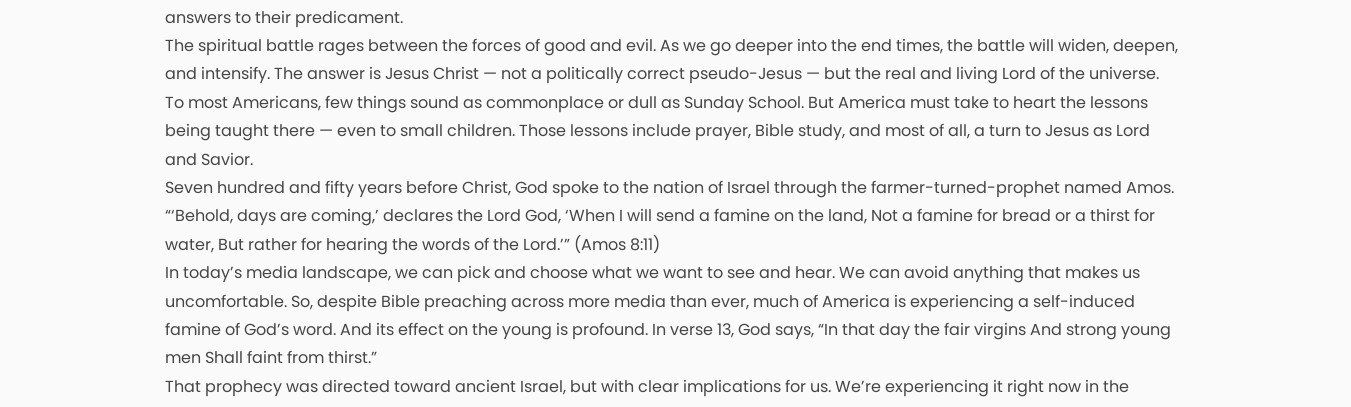answers to their predicament.
The spiritual battle rages between the forces of good and evil. As we go deeper into the end times, the battle will widen, deepen, and intensify. The answer is Jesus Christ — not a politically correct pseudo-Jesus — but the real and living Lord of the universe.
To most Americans, few things sound as commonplace or dull as Sunday School. But America must take to heart the lessons being taught there — even to small children. Those lessons include prayer, Bible study, and most of all, a turn to Jesus as Lord and Savior.
Seven hundred and fifty years before Christ, God spoke to the nation of Israel through the farmer-turned-prophet named Amos. “‘Behold, days are coming,’ declares the Lord God, ‘When I will send a famine on the land, Not a famine for bread or a thirst for water, But rather for hearing the words of the Lord.’” (Amos 8:11)
In today’s media landscape, we can pick and choose what we want to see and hear. We can avoid anything that makes us uncomfortable. So, despite Bible preaching across more media than ever, much of America is experiencing a self-induced famine of God’s word. And its effect on the young is profound. In verse 13, God says, “In that day the fair virgins And strong young men Shall faint from thirst.”
That prophecy was directed toward ancient Israel, but with clear implications for us. We’re experiencing it right now in the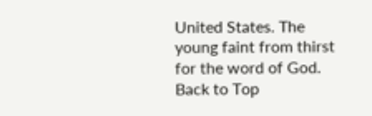United States. The young faint from thirst for the word of God.
Back to Top